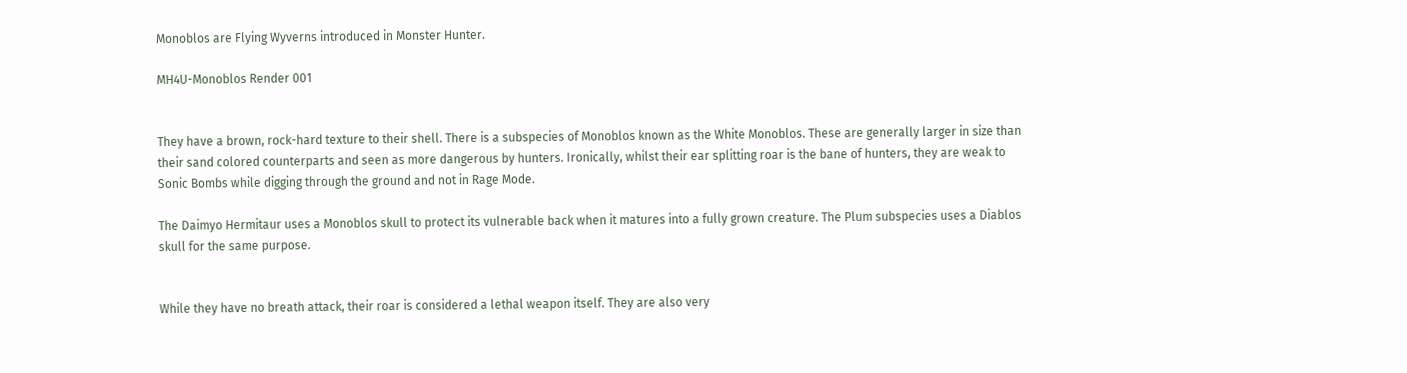Monoblos are Flying Wyverns introduced in Monster Hunter.

MH4U-Monoblos Render 001


They have a brown, rock-hard texture to their shell. There is a subspecies of Monoblos known as the White Monoblos. These are generally larger in size than their sand colored counterparts and seen as more dangerous by hunters. Ironically, whilst their ear splitting roar is the bane of hunters, they are weak to Sonic Bombs while digging through the ground and not in Rage Mode.

The Daimyo Hermitaur uses a Monoblos skull to protect its vulnerable back when it matures into a fully grown creature. The Plum subspecies uses a Diablos skull for the same purpose.


While they have no breath attack, their roar is considered a lethal weapon itself. They are also very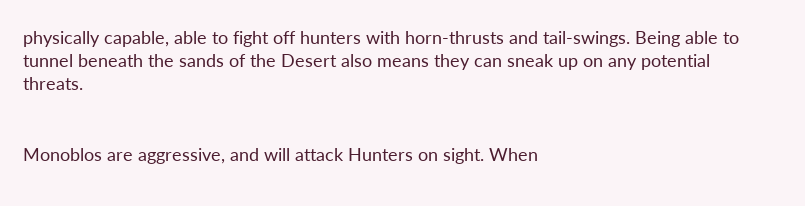physically capable, able to fight off hunters with horn-thrusts and tail-swings. Being able to tunnel beneath the sands of the Desert also means they can sneak up on any potential threats.


Monoblos are aggressive, and will attack Hunters on sight. When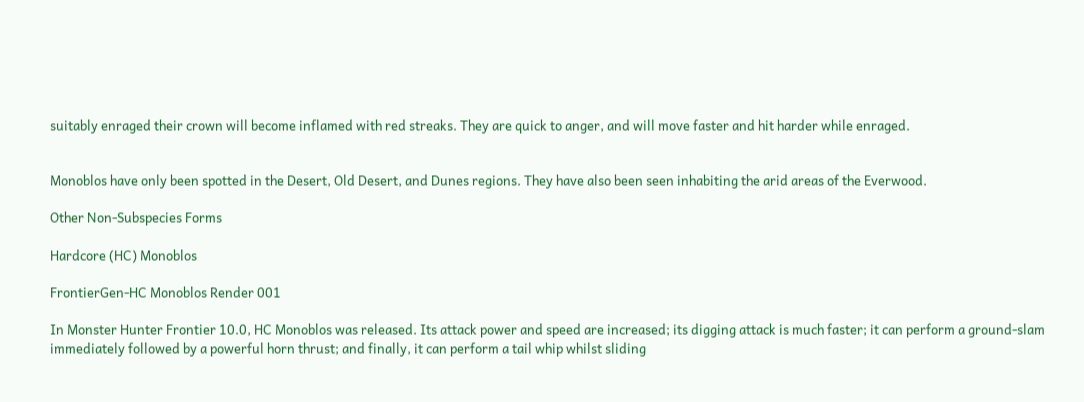suitably enraged their crown will become inflamed with red streaks. They are quick to anger, and will move faster and hit harder while enraged.


Monoblos have only been spotted in the Desert, Old Desert, and Dunes regions. They have also been seen inhabiting the arid areas of the Everwood.

Other Non-Subspecies Forms

Hardcore (HC) Monoblos

FrontierGen-HC Monoblos Render 001

In Monster Hunter Frontier 10.0, HC Monoblos was released. Its attack power and speed are increased; its digging attack is much faster; it can perform a ground-slam immediately followed by a powerful horn thrust; and finally, it can perform a tail whip whilst sliding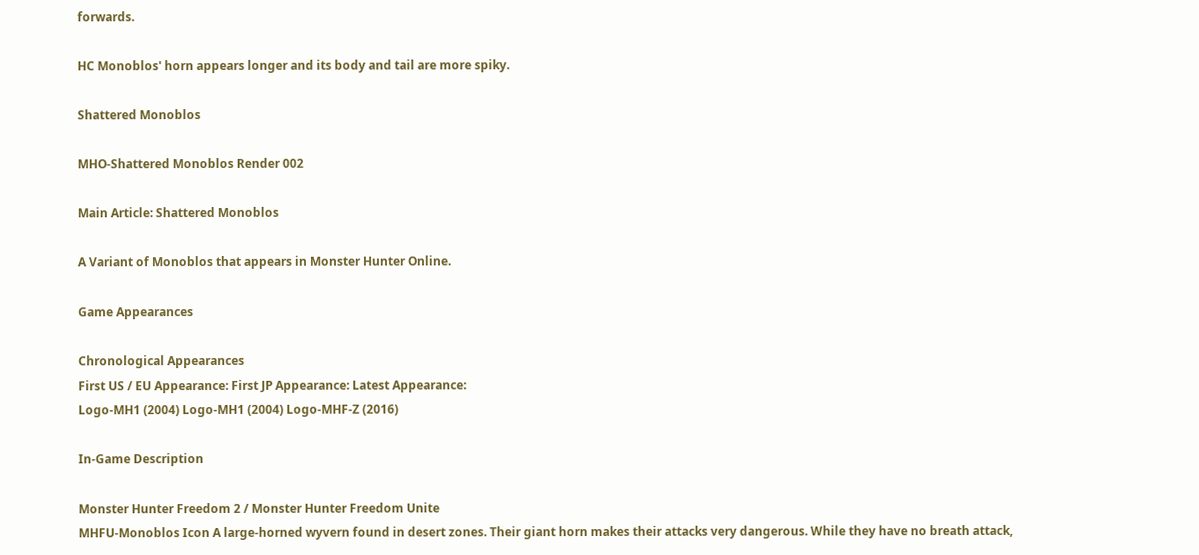forwards.

HC Monoblos' horn appears longer and its body and tail are more spiky.

Shattered Monoblos

MHO-Shattered Monoblos Render 002

Main Article: Shattered Monoblos

A Variant of Monoblos that appears in Monster Hunter Online.

Game Appearances

Chronological Appearances
First US / EU Appearance: First JP Appearance: Latest Appearance:
Logo-MH1 (2004) Logo-MH1 (2004) Logo-MHF-Z (2016)

In-Game Description

Monster Hunter Freedom 2 / Monster Hunter Freedom Unite
MHFU-Monoblos Icon A large-horned wyvern found in desert zones. Their giant horn makes their attacks very dangerous. While they have no breath attack,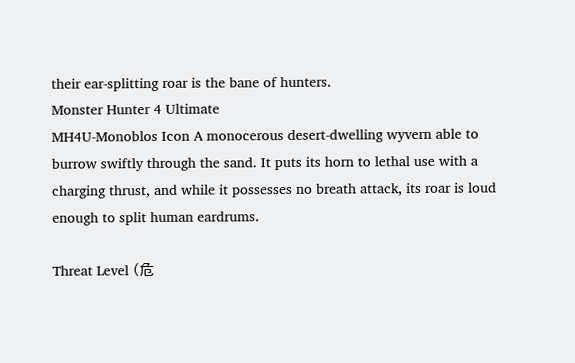their ear-splitting roar is the bane of hunters.
Monster Hunter 4 Ultimate
MH4U-Monoblos Icon A monocerous desert-dwelling wyvern able to burrow swiftly through the sand. It puts its horn to lethal use with a charging thrust, and while it possesses no breath attack, its roar is loud enough to split human eardrums.

Threat Level (危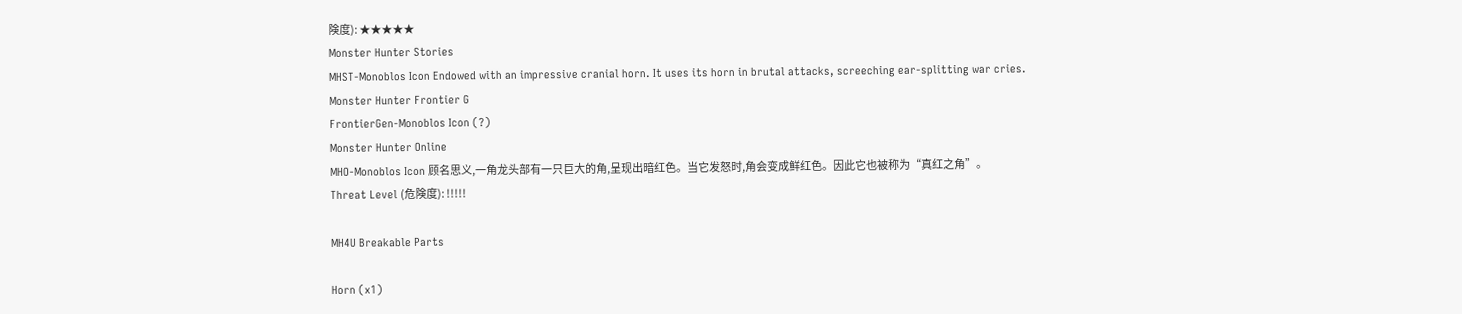険度): ★★★★★
Monster Hunter Stories
MHST-Monoblos Icon Endowed with an impressive cranial horn. It uses its horn in brutal attacks, screeching ear-splitting war cries.
Monster Hunter Frontier G
FrontierGen-Monoblos Icon (?)
Monster Hunter Online
MHO-Monoblos Icon 顾名思义,一角龙头部有一只巨大的角,呈现出暗红色。当它发怒时,角会变成鲜红色。因此它也被称为“真红之角”。
Threat Level (危険度): !!!!!

MH4U Breakable Parts

Horn (x1)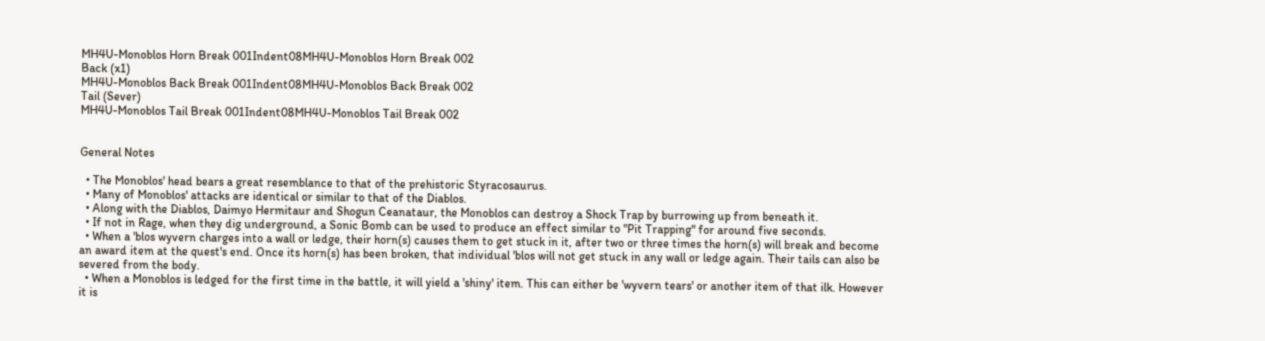MH4U-Monoblos Horn Break 001Indent08MH4U-Monoblos Horn Break 002
Back (x1)
MH4U-Monoblos Back Break 001Indent08MH4U-Monoblos Back Break 002
Tail (Sever)
MH4U-Monoblos Tail Break 001Indent08MH4U-Monoblos Tail Break 002


General Notes

  • The Monoblos' head bears a great resemblance to that of the prehistoric Styracosaurus.
  • Many of Monoblos' attacks are identical or similar to that of the Diablos.
  • Along with the Diablos, Daimyo Hermitaur and Shogun Ceanataur, the Monoblos can destroy a Shock Trap by burrowing up from beneath it.
  • If not in Rage, when they dig underground, a Sonic Bomb can be used to produce an effect similar to "Pit Trapping" for around five seconds.
  • When a 'blos wyvern charges into a wall or ledge, their horn(s) causes them to get stuck in it, after two or three times the horn(s) will break and become an award item at the quest's end. Once its horn(s) has been broken, that individual 'blos will not get stuck in any wall or ledge again. Their tails can also be severed from the body.
  • When a Monoblos is ledged for the first time in the battle, it will yield a 'shiny' item. This can either be 'wyvern tears' or another item of that ilk. However it is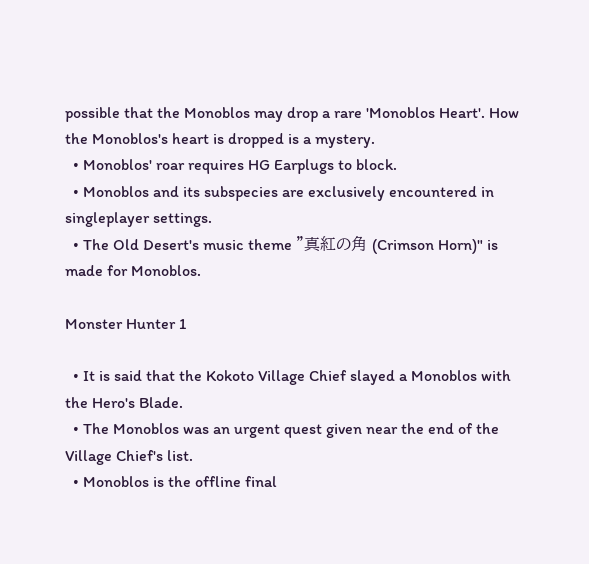possible that the Monoblos may drop a rare 'Monoblos Heart'. How the Monoblos's heart is dropped is a mystery.
  • Monoblos' roar requires HG Earplugs to block.
  • Monoblos and its subspecies are exclusively encountered in singleplayer settings.
  • The Old Desert's music theme "真紅の角 (Crimson Horn)" is made for Monoblos.

Monster Hunter 1

  • It is said that the Kokoto Village Chief slayed a Monoblos with the Hero's Blade.
  • The Monoblos was an urgent quest given near the end of the Village Chief's list.
  • Monoblos is the offline final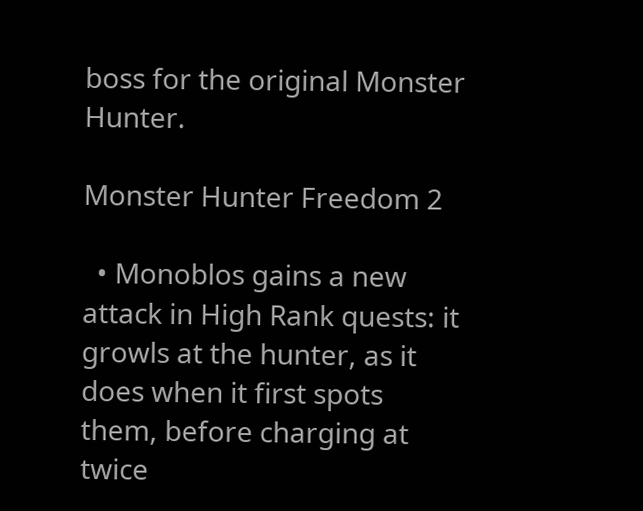boss for the original Monster Hunter.

Monster Hunter Freedom 2

  • Monoblos gains a new attack in High Rank quests: it growls at the hunter, as it does when it first spots them, before charging at twice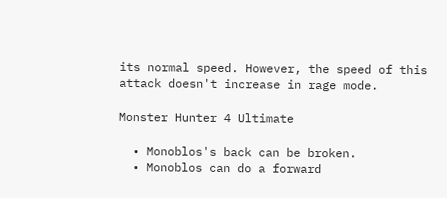its normal speed. However, the speed of this attack doesn't increase in rage mode.

Monster Hunter 4 Ultimate

  • Monoblos's back can be broken.
  • Monoblos can do a forward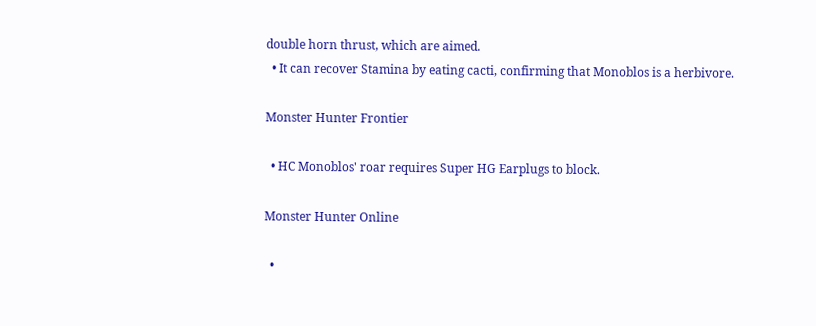double horn thrust, which are aimed.
  • It can recover Stamina by eating cacti, confirming that Monoblos is a herbivore.

Monster Hunter Frontier

  • HC Monoblos' roar requires Super HG Earplugs to block.

Monster Hunter Online

  •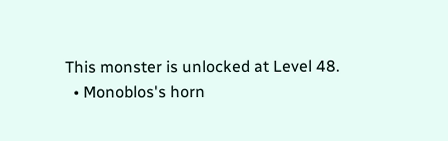This monster is unlocked at Level 48.
  • Monoblos's horn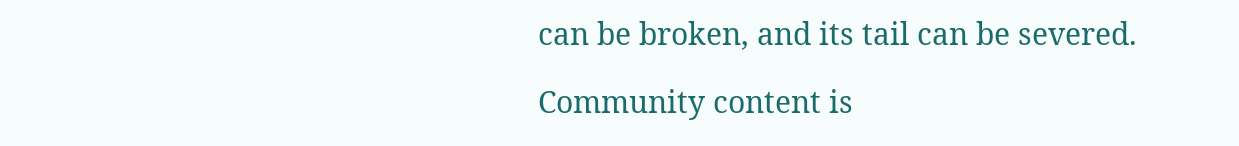can be broken, and its tail can be severed.

Community content is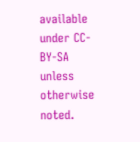available under CC-BY-SA unless otherwise noted.